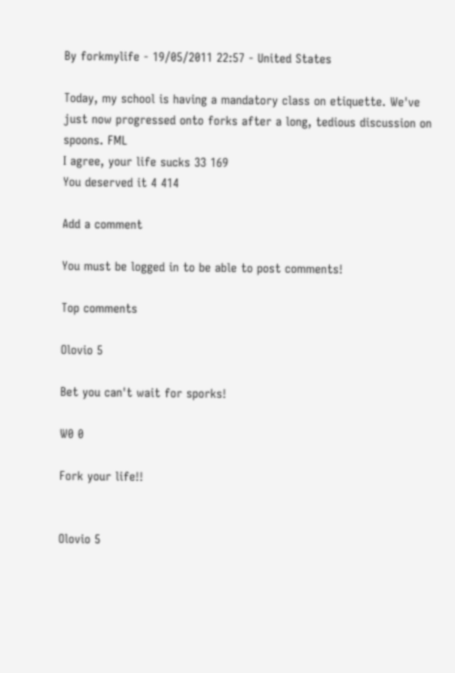By forkmylife - 19/05/2011 22:57 - United States

Today, my school is having a mandatory class on etiquette. We've just now progressed onto forks after a long, tedious discussion on spoons. FML
I agree, your life sucks 33 169
You deserved it 4 414

Add a comment

You must be logged in to be able to post comments!

Top comments

Olovio 5

Bet you can't wait for sporks!

W0 0

Fork your life!!


Olovio 5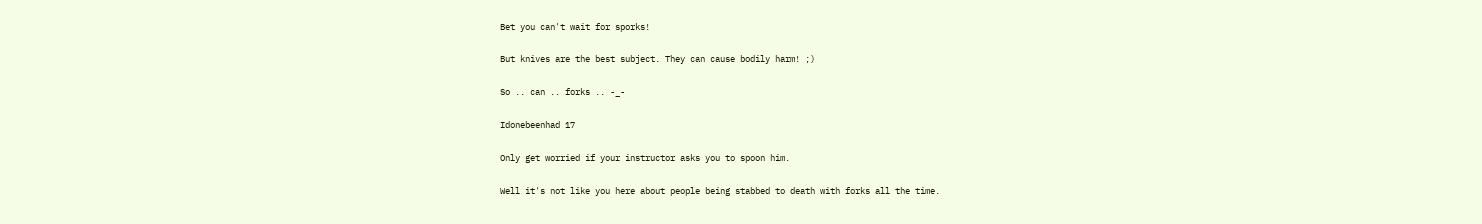Bet you can't wait for sporks!

But knives are the best subject. They can cause bodily harm! ;)

So .. can .. forks .. -_-

Idonebeenhad 17

Only get worried if your instructor asks you to spoon him.

Well it's not like you here about people being stabbed to death with forks all the time.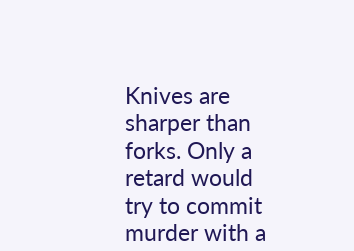Knives are sharper than forks. Only a retard would try to commit murder with a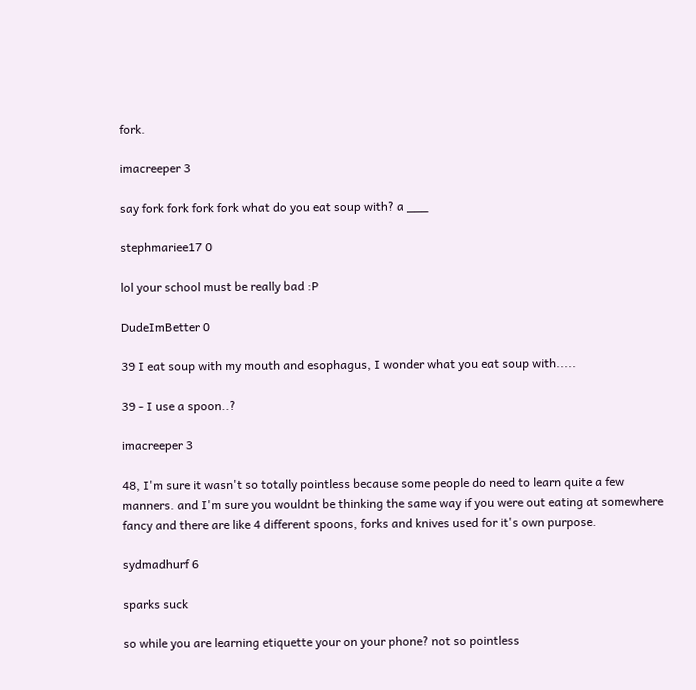fork.

imacreeper 3

say fork fork fork fork what do you eat soup with? a ___

stephmariee17 0

lol your school must be really bad :P

DudeImBetter 0

39 I eat soup with my mouth and esophagus, I wonder what you eat soup with.....

39 - I use a spoon..?

imacreeper 3

48, I'm sure it wasn't so totally pointless because some people do need to learn quite a few manners. and I'm sure you wouldnt be thinking the same way if you were out eating at somewhere fancy and there are like 4 different spoons, forks and knives used for it's own purpose.

sydmadhurf 6

sparks suck

so while you are learning etiquette your on your phone? not so pointless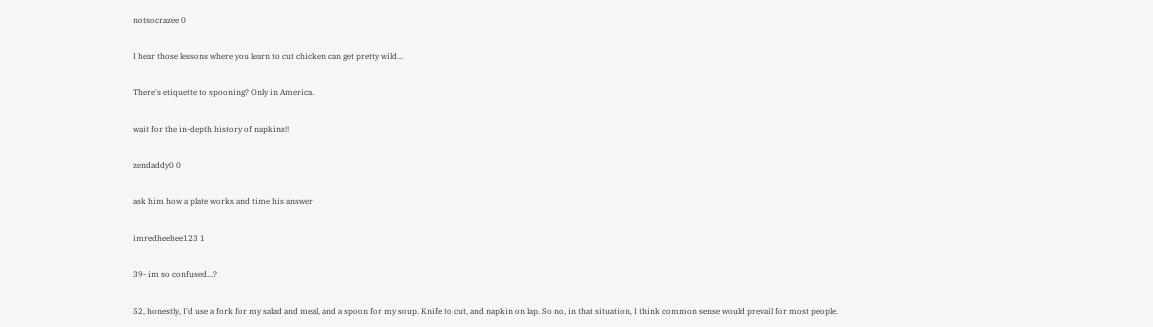notsocrazee 0

I hear those lessons where you learn to cut chicken can get pretty wild...

There's etiquette to spooning? Only in America.

wait for the in-depth history of napkins!!

zendaddy0 0

ask him how a plate works and time his answer

imredheehee123 1

39- im so confused...?

52, honestly, I'd use a fork for my salad and meal, and a spoon for my soup. Knife to cut, and napkin on lap. So no, in that situation, I think common sense would prevail for most people.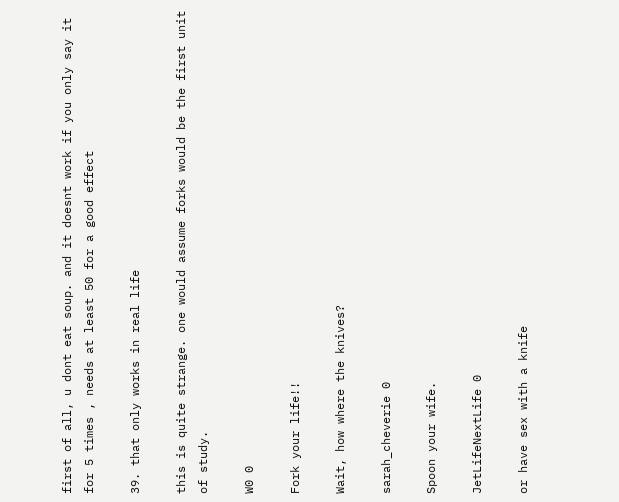first of all, u dont eat soup. and it doesnt work if you only say it for 5 times , needs at least 50 for a good effect

39. that only works in real life

this is quite strange. one would assume forks would be the first unit of study.

W0 0

Fork your life!!

Wait, how where the knives?

sarah_cheverie 0

Spoon your wife.

JetLifeNextLife 0

or have sex with a knife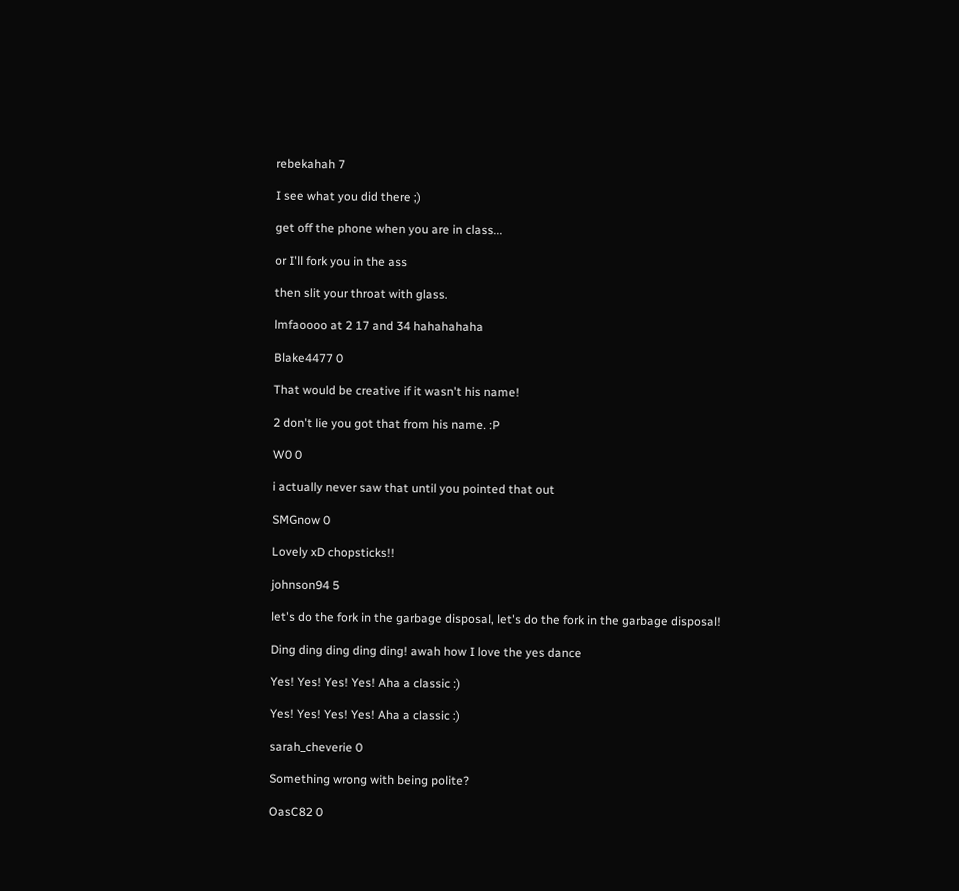rebekahah 7

I see what you did there ;)

get off the phone when you are in class...

or I'll fork you in the ass

then slit your throat with glass.

lmfaoooo at 2 17 and 34 hahahahaha

Blake4477 0

That would be creative if it wasn't his name!

2 don't lie you got that from his name. :P

W0 0

i actually never saw that until you pointed that out

SMGnow 0

Lovely xD chopsticks!!

johnson94 5

let's do the fork in the garbage disposal, let's do the fork in the garbage disposal!

Ding ding ding ding ding! awah how I love the yes dance

Yes! Yes! Yes! Yes! Aha a classic :)

Yes! Yes! Yes! Yes! Aha a classic :)

sarah_cheverie 0

Something wrong with being polite?

OasC82 0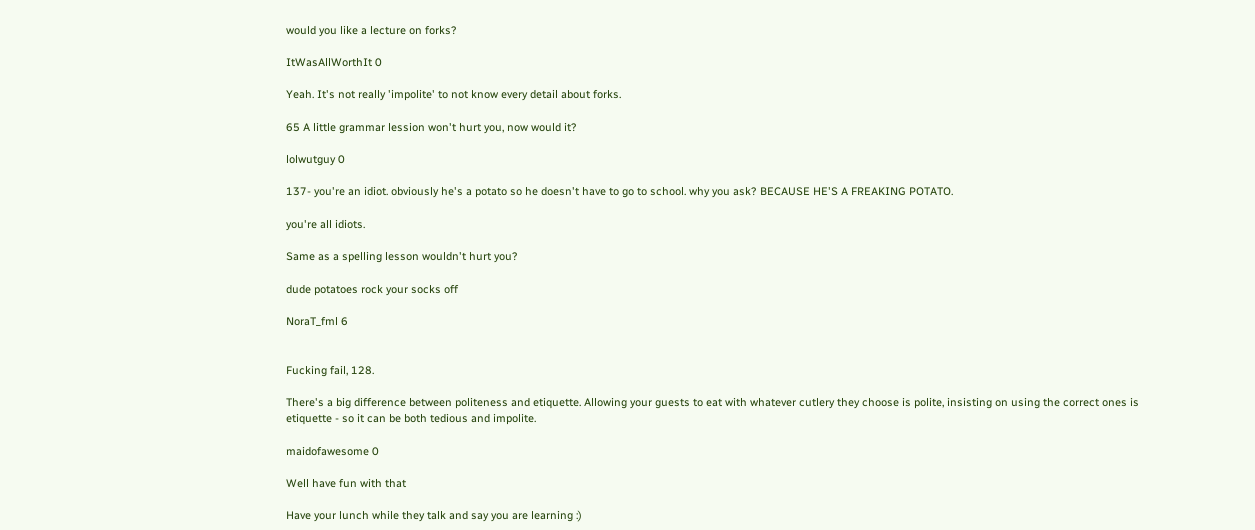would you like a lecture on forks?

ItWasAllWorthIt 0

Yeah. It's not really 'impolite' to not know every detail about forks.

65 A little grammar lession won't hurt you, now would it?

lolwutguy 0

137- you're an idiot. obviously he's a potato so he doesn't have to go to school. why you ask? BECAUSE HE'S A FREAKING POTATO.

you're all idiots.

Same as a spelling lesson wouldn't hurt you?

dude potatoes rock your socks off

NoraT_fml 6


Fucking fail, 128.

There's a big difference between politeness and etiquette. Allowing your guests to eat with whatever cutlery they choose is polite, insisting on using the correct ones is etiquette - so it can be both tedious and impolite.

maidofawesome 0

Well have fun with that

Have your lunch while they talk and say you are learning :)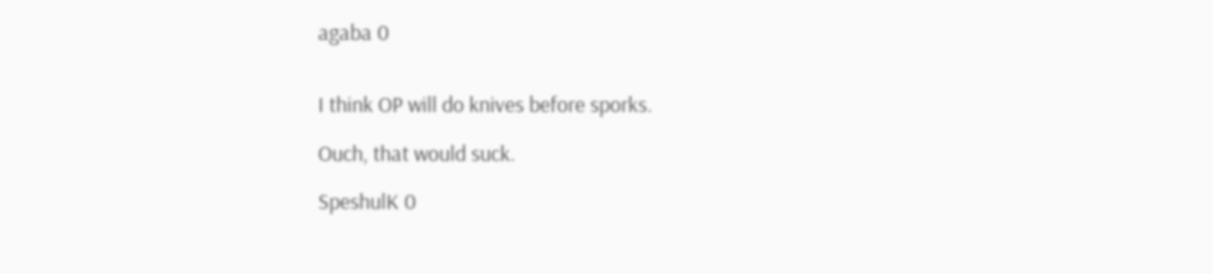agaba 0


I think OP will do knives before sporks.

Ouch, that would suck.

SpeshulK 0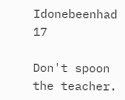Idonebeenhad 17

Don't spoon the teacher.